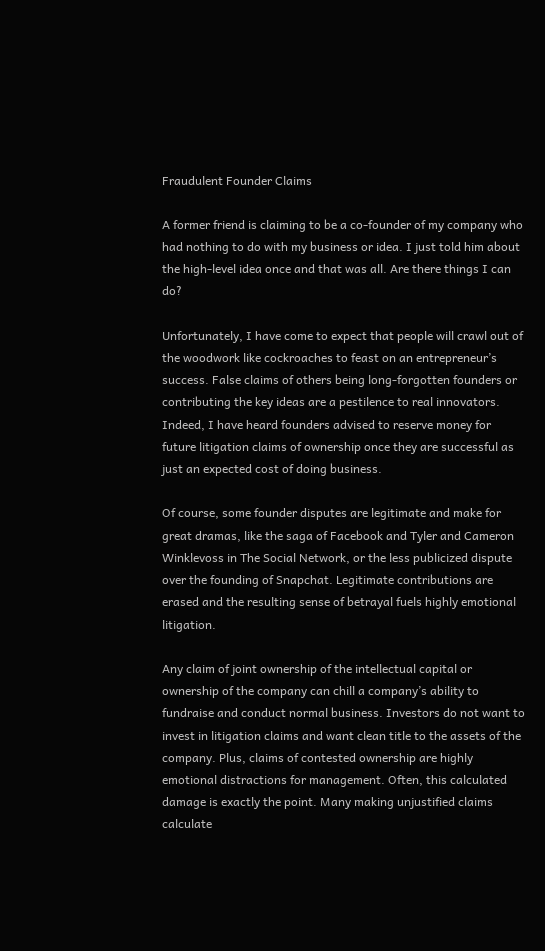Fraudulent Founder Claims

A former friend is claiming to be a co-founder of my company who had nothing to do with my business or idea. I just told him about the high-level idea once and that was all. Are there things I can do?

Unfortunately, I have come to expect that people will crawl out of the woodwork like cockroaches to feast on an entrepreneur’s success. False claims of others being long-forgotten founders or contributing the key ideas are a pestilence to real innovators. Indeed, I have heard founders advised to reserve money for future litigation claims of ownership once they are successful as just an expected cost of doing business.

Of course, some founder disputes are legitimate and make for great dramas, like the saga of Facebook and Tyler and Cameron Winklevoss in The Social Network, or the less publicized dispute over the founding of Snapchat. Legitimate contributions are erased and the resulting sense of betrayal fuels highly emotional litigation.

Any claim of joint ownership of the intellectual capital or ownership of the company can chill a company’s ability to fundraise and conduct normal business. Investors do not want to invest in litigation claims and want clean title to the assets of the company. Plus, claims of contested ownership are highly emotional distractions for management. Often, this calculated damage is exactly the point. Many making unjustified claims calculate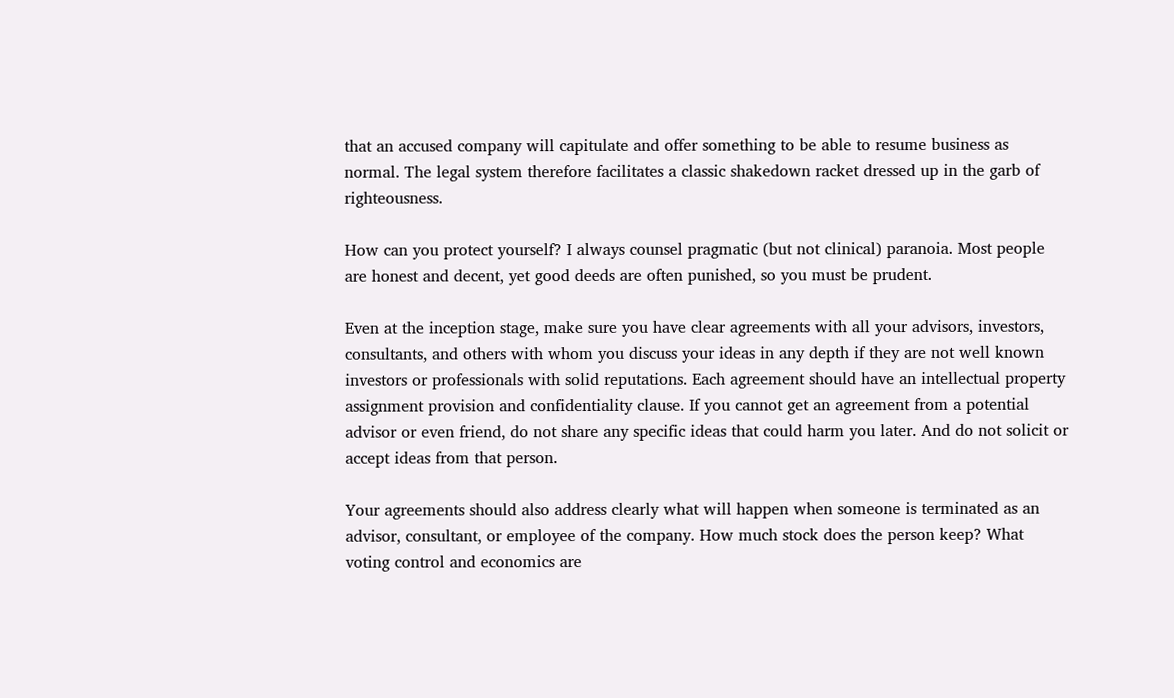that an accused company will capitulate and offer something to be able to resume business as normal. The legal system therefore facilitates a classic shakedown racket dressed up in the garb of righteousness.

How can you protect yourself? I always counsel pragmatic (but not clinical) paranoia. Most people are honest and decent, yet good deeds are often punished, so you must be prudent.

Even at the inception stage, make sure you have clear agreements with all your advisors, investors, consultants, and others with whom you discuss your ideas in any depth if they are not well known investors or professionals with solid reputations. Each agreement should have an intellectual property assignment provision and confidentiality clause. If you cannot get an agreement from a potential advisor or even friend, do not share any specific ideas that could harm you later. And do not solicit or accept ideas from that person.

Your agreements should also address clearly what will happen when someone is terminated as an advisor, consultant, or employee of the company. How much stock does the person keep? What voting control and economics are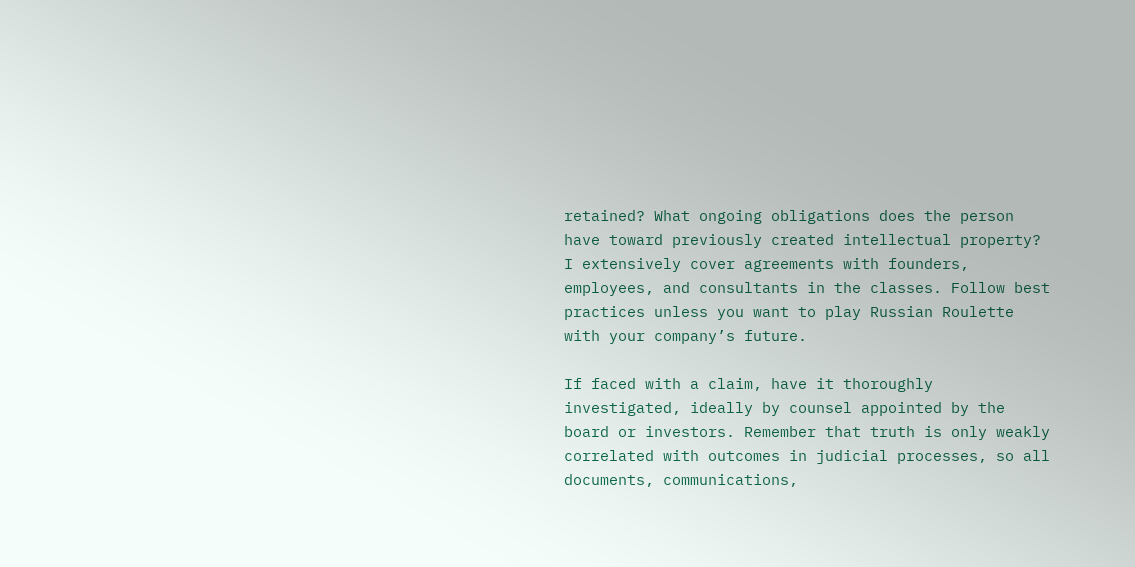retained? What ongoing obligations does the person have toward previously created intellectual property? I extensively cover agreements with founders, employees, and consultants in the classes. Follow best practices unless you want to play Russian Roulette with your company’s future.

If faced with a claim, have it thoroughly investigated, ideally by counsel appointed by the board or investors. Remember that truth is only weakly correlated with outcomes in judicial processes, so all documents, communications,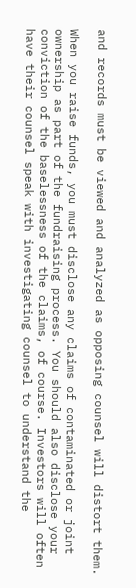and records must be viewed and analyzed as opposing counsel will distort them.

When you raise funds, you must disclose any claims of contaminated or joint ownership as part of the fundraising process. You should also disclose your conviction of the baselessness of the claims, of course. Investors will often have their counsel speak with investigating counsel to understand the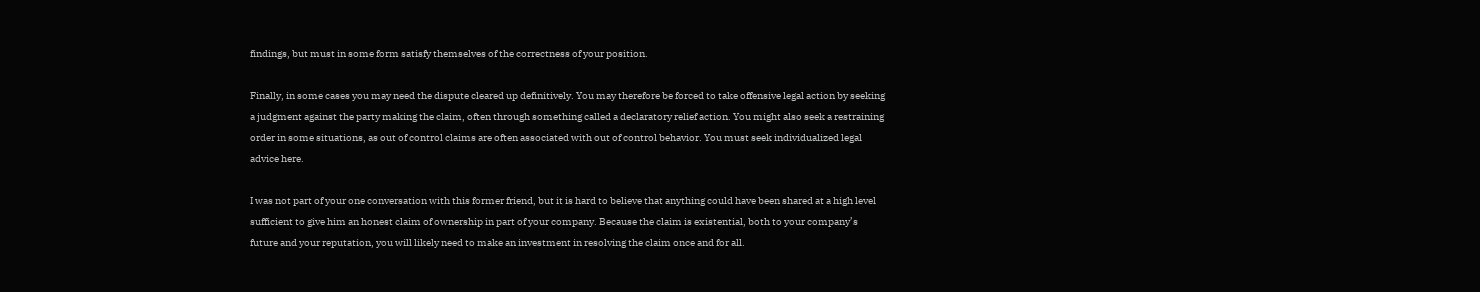findings, but must in some form satisfy themselves of the correctness of your position.

Finally, in some cases you may need the dispute cleared up definitively. You may therefore be forced to take offensive legal action by seeking a judgment against the party making the claim, often through something called a declaratory relief action. You might also seek a restraining order in some situations, as out of control claims are often associated with out of control behavior. You must seek individualized legal advice here.

I was not part of your one conversation with this former friend, but it is hard to believe that anything could have been shared at a high level sufficient to give him an honest claim of ownership in part of your company. Because the claim is existential, both to your company’s future and your reputation, you will likely need to make an investment in resolving the claim once and for all.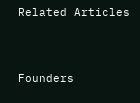Related Articles


Founders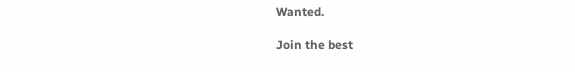Wanted.

Join the best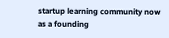startup learning community now as a founding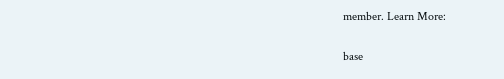member. Learn More:

base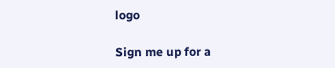logo

Sign me up for a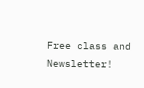Free class and Newsletter!